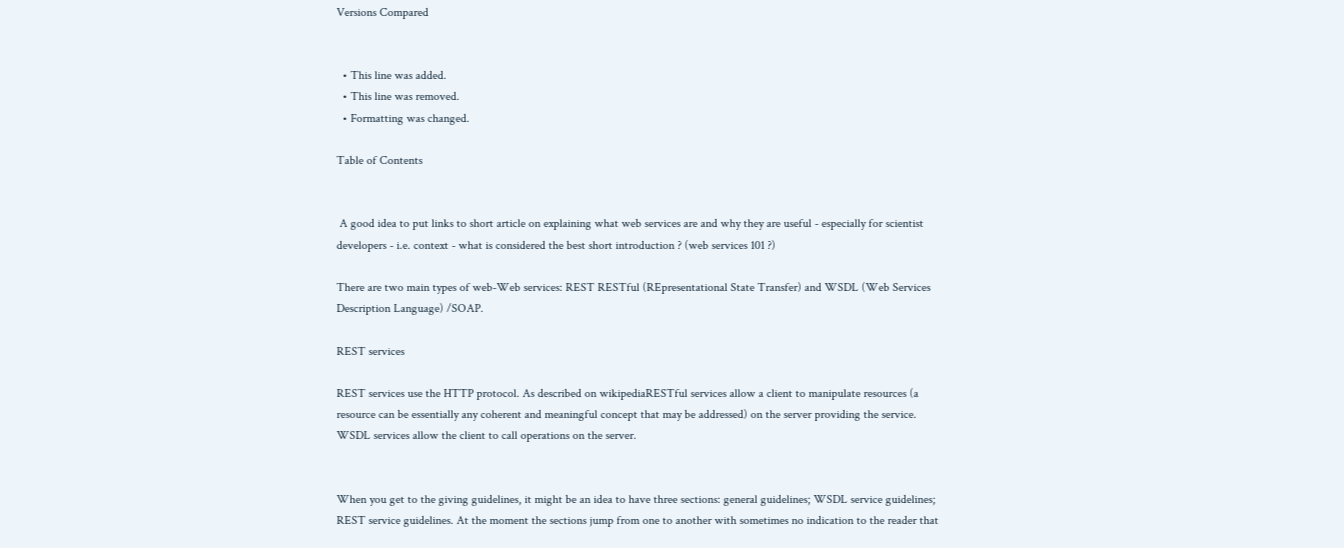Versions Compared


  • This line was added.
  • This line was removed.
  • Formatting was changed.

Table of Contents


 A good idea to put links to short article on explaining what web services are and why they are useful - especially for scientist developers - i.e. context - what is considered the best short introduction ? (web services 101 ?)

There are two main types of web-Web services: REST RESTful (REpresentational State Transfer) and WSDL (Web Services Description Language) /SOAP.

REST services

REST services use the HTTP protocol. As described on wikipediaRESTful services allow a client to manipulate resources (a resource can be essentially any coherent and meaningful concept that may be addressed) on the server providing the service. WSDL services allow the client to call operations on the server.


When you get to the giving guidelines, it might be an idea to have three sections: general guidelines; WSDL service guidelines; REST service guidelines. At the moment the sections jump from one to another with sometimes no indication to the reader that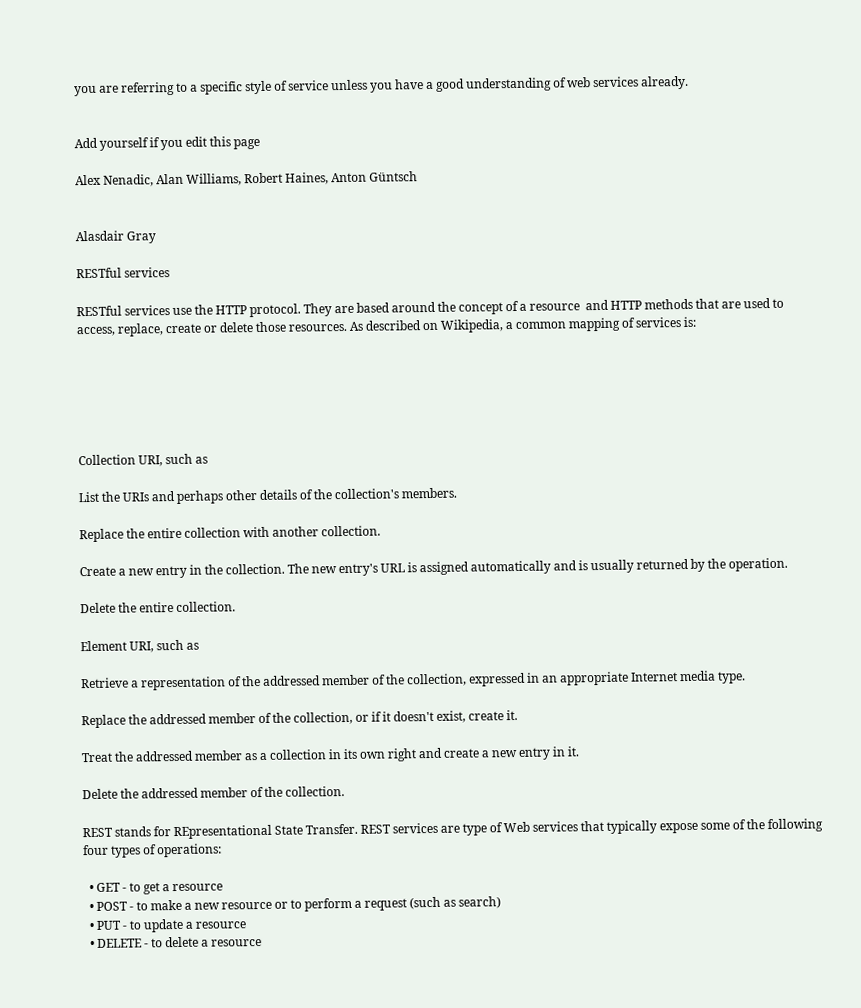you are referring to a specific style of service unless you have a good understanding of web services already.


Add yourself if you edit this page

Alex Nenadic, Alan Williams, Robert Haines, Anton Güntsch


Alasdair Gray

RESTful services

RESTful services use the HTTP protocol. They are based around the concept of a resource  and HTTP methods that are used to access, replace, create or delete those resources. As described on Wikipedia, a common mapping of services is:






Collection URI, such as

List the URIs and perhaps other details of the collection's members.

Replace the entire collection with another collection.

Create a new entry in the collection. The new entry's URL is assigned automatically and is usually returned by the operation.

Delete the entire collection.

Element URI, such as

Retrieve a representation of the addressed member of the collection, expressed in an appropriate Internet media type.

Replace the addressed member of the collection, or if it doesn't exist, create it.

Treat the addressed member as a collection in its own right and create a new entry in it.

Delete the addressed member of the collection.

REST stands for REpresentational State Transfer. REST services are type of Web services that typically expose some of the following four types of operations:

  • GET - to get a resource
  • POST - to make a new resource or to perform a request (such as search)
  • PUT - to update a resource
  • DELETE - to delete a resource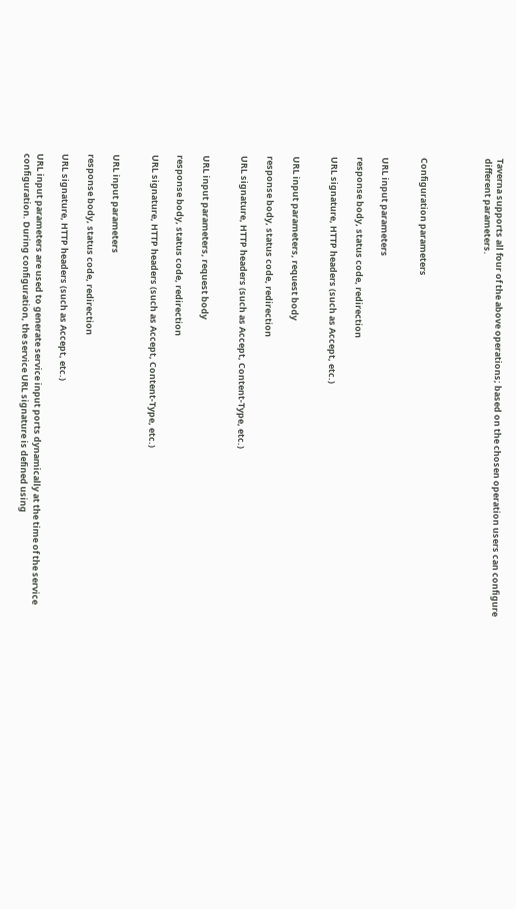Taverna supports all four of the above operations; based on the chosen operation users can configure different parameters.




Configuration parameters


URL input parameters

response body, status code, redirection

URL signature, HTTP headers (such as Accept, etc.)


URL input parameters, request body

response body, status code, redirection

URL signature, HTTP headers (such as Accept, Content-Type, etc.)


URL input parameters, request body

response body, status code, redirection

URL signature, HTTP headers (such as Accept, Content-Type, etc.)


URL input parameters

response body, status code, redirection

URL signature, HTTP headers (such as Accept, etc.)

URL input parameters are used to generate service input ports dynamically at the time of the service configuration. During configuration, the service URL signature is defined using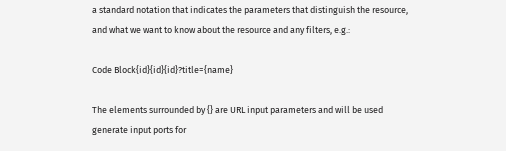a standard notation that indicates the parameters that distinguish the resource, and what we want to know about the resource and any filters, e.g.:

Code Block{id}{id}{id}?title={name}

The elements surrounded by {} are URL input parameters and will be used generate input ports for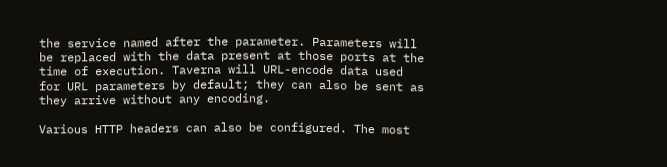the service named after the parameter. Parameters will be replaced with the data present at those ports at the time of execution. Taverna will URL-encode data used for URL parameters by default; they can also be sent as they arrive without any encoding.

Various HTTP headers can also be configured. The most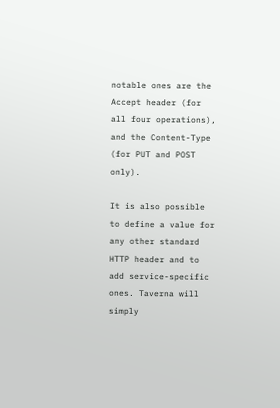notable ones are the Accept header (for all four operations), and the Content-Type (for PUT and POST only).

It is also possible to define a value for any other standard HTTP header and to add service-specific ones. Taverna will simply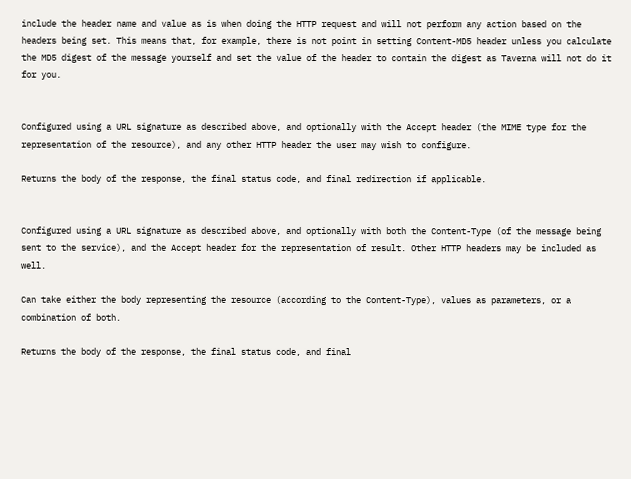include the header name and value as is when doing the HTTP request and will not perform any action based on the headers being set. This means that, for example, there is not point in setting Content-MD5 header unless you calculate the MD5 digest of the message yourself and set the value of the header to contain the digest as Taverna will not do it for you.


Configured using a URL signature as described above, and optionally with the Accept header (the MIME type for the representation of the resource), and any other HTTP header the user may wish to configure.

Returns the body of the response, the final status code, and final redirection if applicable.


Configured using a URL signature as described above, and optionally with both the Content-Type (of the message being sent to the service), and the Accept header for the representation of result. Other HTTP headers may be included as well.

Can take either the body representing the resource (according to the Content-Type), values as parameters, or a combination of both.

Returns the body of the response, the final status code, and final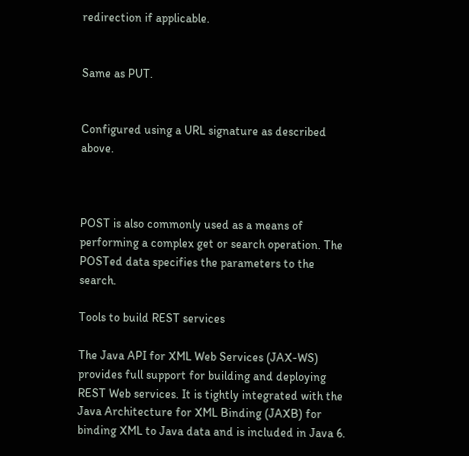redirection if applicable.


Same as PUT.


Configured using a URL signature as described above.



POST is also commonly used as a means of performing a complex get or search operation. The POSTed data specifies the parameters to the search.

Tools to build REST services

The Java API for XML Web Services (JAX-WS) provides full support for building and deploying REST Web services. It is tightly integrated with the Java Architecture for XML Binding (JAXB) for binding XML to Java data and is included in Java 6.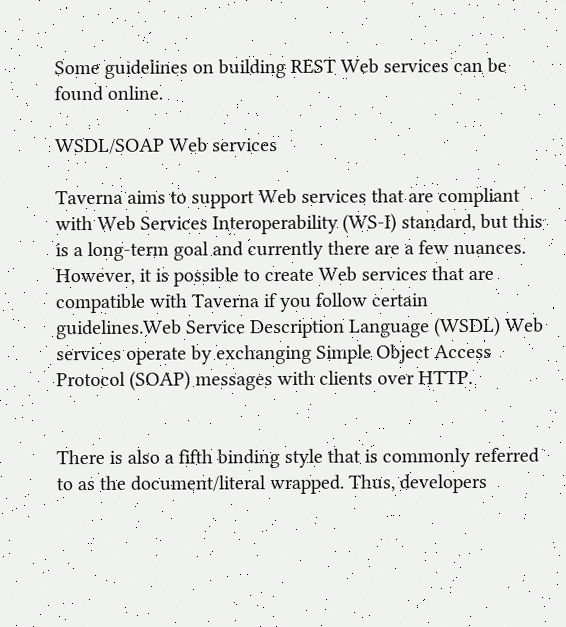Some guidelines on building REST Web services can be found online.

WSDL/SOAP Web services

Taverna aims to support Web services that are compliant with Web Services Interoperability (WS-I) standard, but this is a long-term goal and currently there are a few nuances. However, it is possible to create Web services that are compatible with Taverna if you follow certain guidelines.Web Service Description Language (WSDL) Web services operate by exchanging Simple Object Access Protocol (SOAP) messages with clients over HTTP.


There is also a fifth binding style that is commonly referred to as the document/literal wrapped. Thus, developers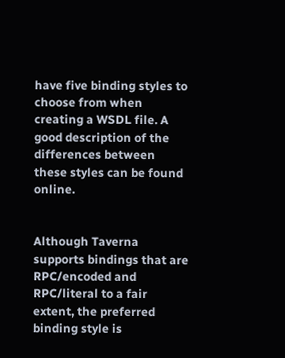have five binding styles to choose from when creating a WSDL file. A good description of the differences between these styles can be found online.


Although Taverna supports bindings that are RPC/encoded and RPC/literal to a fair extent, the preferred binding style is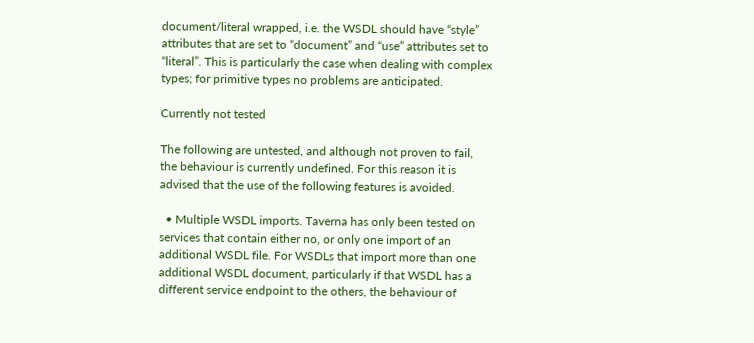document/literal wrapped, i.e. the WSDL should have “style” attributes that are set to “document” and “use” attributes set to “literal”. This is particularly the case when dealing with complex types; for primitive types no problems are anticipated.

Currently not tested

The following are untested, and although not proven to fail, the behaviour is currently undefined. For this reason it is advised that the use of the following features is avoided.

  • Multiple WSDL imports. Taverna has only been tested on services that contain either no, or only one import of an additional WSDL file. For WSDLs that import more than one additional WSDL document, particularly if that WSDL has a different service endpoint to the others, the behaviour of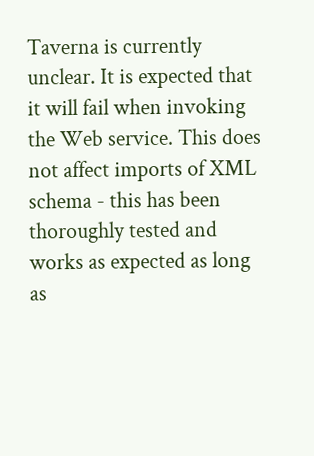Taverna is currently unclear. It is expected that it will fail when invoking the Web service. This does not affect imports of XML schema - this has been thoroughly tested and works as expected as long as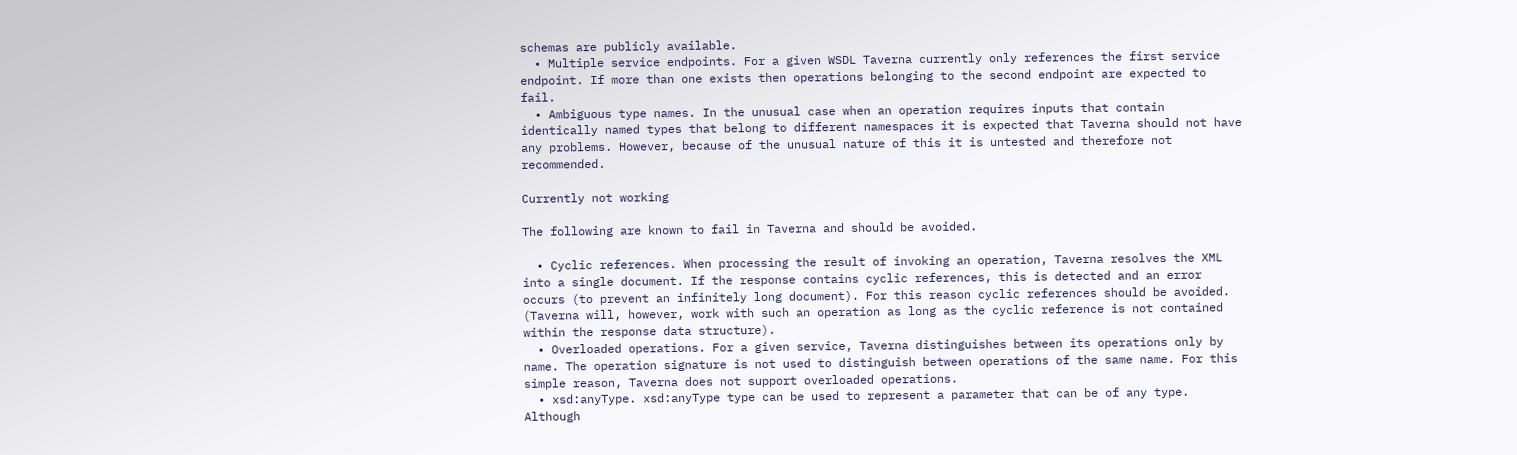schemas are publicly available.
  • Multiple service endpoints. For a given WSDL Taverna currently only references the first service endpoint. If more than one exists then operations belonging to the second endpoint are expected to fail.
  • Ambiguous type names. In the unusual case when an operation requires inputs that contain identically named types that belong to different namespaces it is expected that Taverna should not have any problems. However, because of the unusual nature of this it is untested and therefore not recommended.

Currently not working

The following are known to fail in Taverna and should be avoided.

  • Cyclic references. When processing the result of invoking an operation, Taverna resolves the XML into a single document. If the response contains cyclic references, this is detected and an error occurs (to prevent an infinitely long document). For this reason cyclic references should be avoided. (Taverna will, however, work with such an operation as long as the cyclic reference is not contained within the response data structure).
  • Overloaded operations. For a given service, Taverna distinguishes between its operations only by name. The operation signature is not used to distinguish between operations of the same name. For this simple reason, Taverna does not support overloaded operations.
  • xsd:anyType. xsd:anyType type can be used to represent a parameter that can be of any type. Although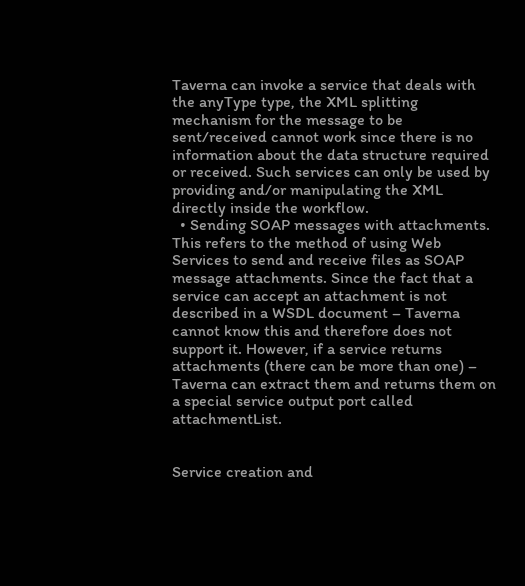Taverna can invoke a service that deals with the anyType type, the XML splitting mechanism for the message to be sent/received cannot work since there is no information about the data structure required or received. Such services can only be used by providing and/or manipulating the XML directly inside the workflow.
  • Sending SOAP messages with attachments. This refers to the method of using Web Services to send and receive files as SOAP message attachments. Since the fact that a service can accept an attachment is not described in a WSDL document – Taverna cannot know this and therefore does not support it. However, if a service returns attachments (there can be more than one) – Taverna can extract them and returns them on a special service output port called attachmentList.


Service creation and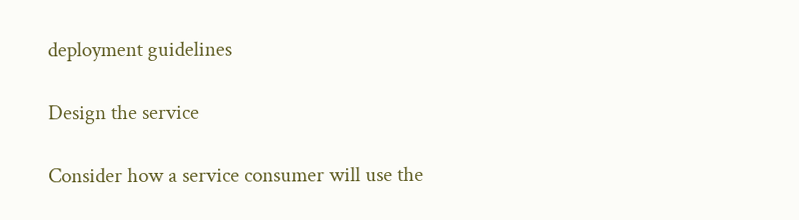deployment guidelines

Design the service

Consider how a service consumer will use the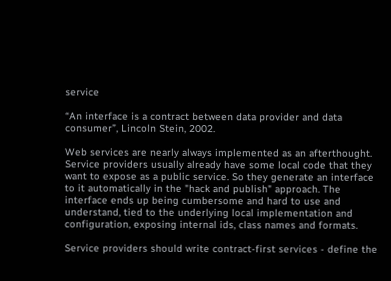service

“An interface is a contract between data provider and data consumer”, Lincoln Stein, 2002.

Web services are nearly always implemented as an afterthought. Service providers usually already have some local code that they want to expose as a public service. So they generate an interface to it automatically in the "hack and publish" approach. The interface ends up being cumbersome and hard to use and understand, tied to the underlying local implementation and configuration, exposing internal ids, class names and formats.

Service providers should write contract-first services - define the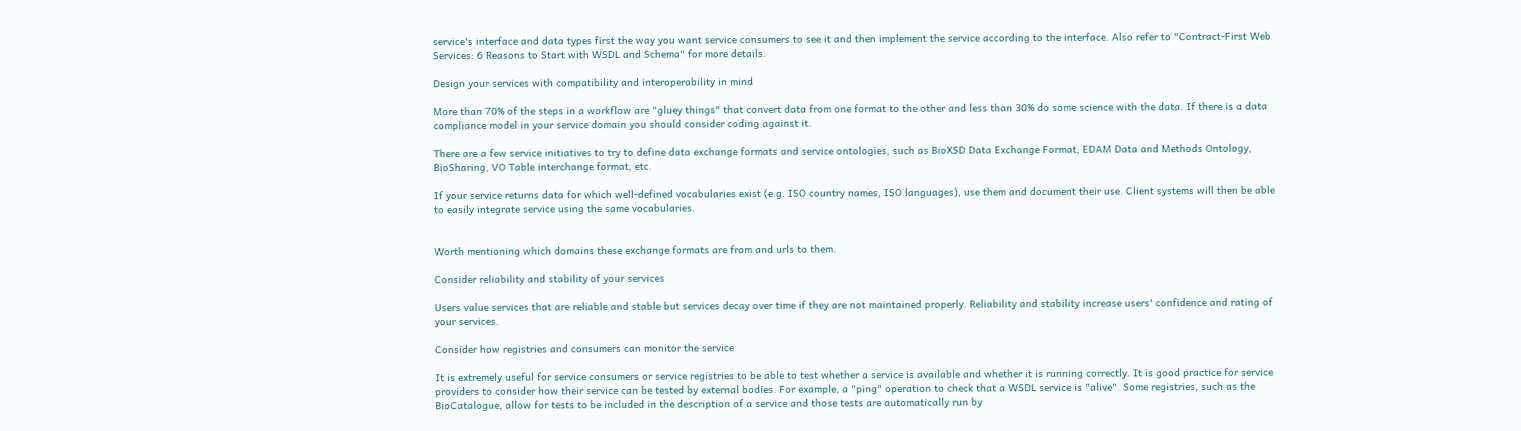service's interface and data types first the way you want service consumers to see it and then implement the service according to the interface. Also refer to "Contract-First Web Services: 6 Reasons to Start with WSDL and Schema" for more details.

Design your services with compatibility and interoperability in mind

More than 70% of the steps in a workflow are "gluey things" that convert data from one format to the other and less than 30% do some science with the data. If there is a data compliance model in your service domain you should consider coding against it.

There are a few service initiatives to try to define data exchange formats and service ontologies, such as BioXSD Data Exchange Format, EDAM Data and Methods Ontology, BioSharing, VO Table interchange format, etc.

If your service returns data for which well-defined vocabularies exist (e.g. ISO country names, ISO languages), use them and document their use. Client systems will then be able to easily integrate service using the same vocabularies.


Worth mentioning which domains these exchange formats are from and urls to them.

Consider reliability and stability of your services

Users value services that are reliable and stable but services decay over time if they are not maintained properly. Reliability and stability increase users' confidence and rating of your services.

Consider how registries and consumers can monitor the service

It is extremely useful for service consumers or service registries to be able to test whether a service is available and whether it is running correctly. It is good practice for service providers to consider how their service can be tested by external bodies. For example, a "ping" operation to check that a WSDL service is "alive". Some registries, such as the BioCatalogue, allow for tests to be included in the description of a service and those tests are automatically run by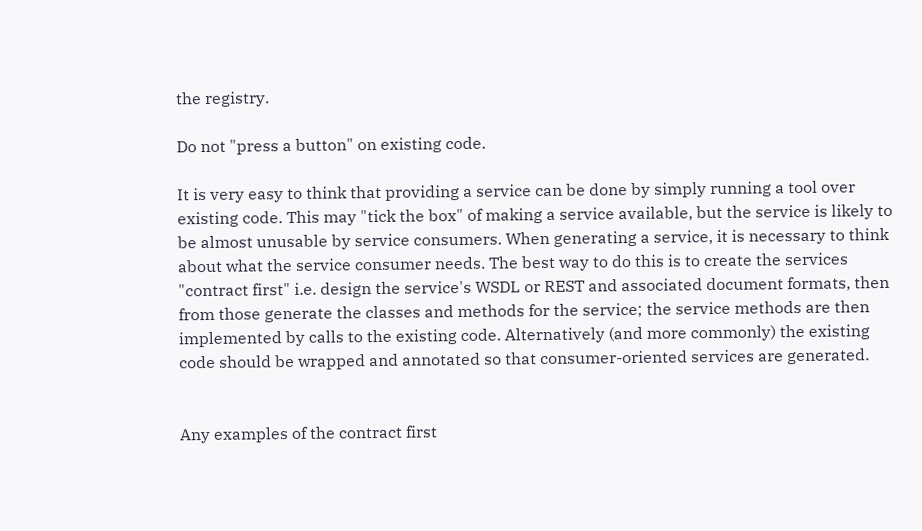the registry.

Do not "press a button" on existing code.

It is very easy to think that providing a service can be done by simply running a tool over existing code. This may "tick the box" of making a service available, but the service is likely to be almost unusable by service consumers. When generating a service, it is necessary to think about what the service consumer needs. The best way to do this is to create the services "contract first" i.e. design the service's WSDL or REST and associated document formats, then from those generate the classes and methods for the service; the service methods are then implemented by calls to the existing code. Alternatively (and more commonly) the existing code should be wrapped and annotated so that consumer-oriented services are generated.


Any examples of the contract first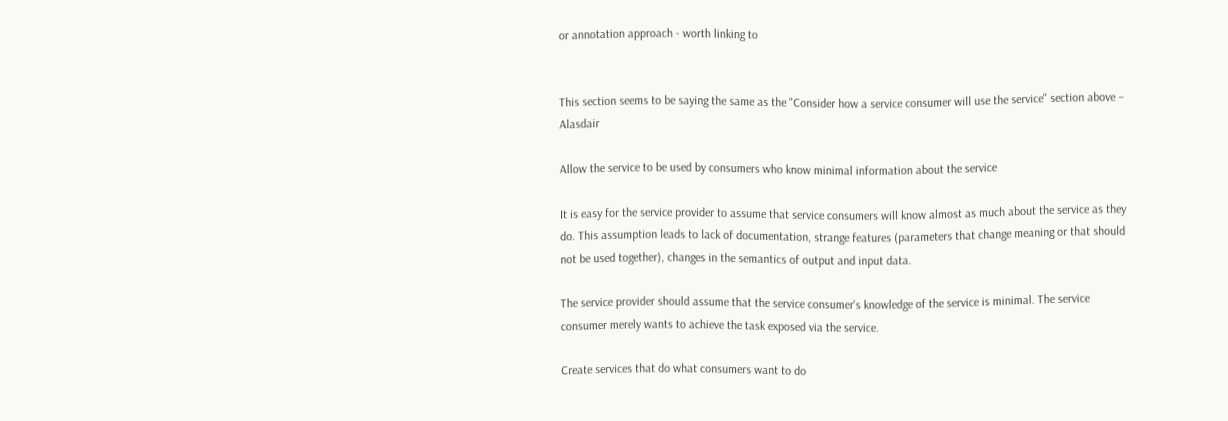or annotation approach - worth linking to


This section seems to be saying the same as the "Consider how a service consumer will use the service" section above – Alasdair

Allow the service to be used by consumers who know minimal information about the service

It is easy for the service provider to assume that service consumers will know almost as much about the service as they do. This assumption leads to lack of documentation, strange features (parameters that change meaning or that should not be used together), changes in the semantics of output and input data.

The service provider should assume that the service consumer's knowledge of the service is minimal. The service consumer merely wants to achieve the task exposed via the service.

Create services that do what consumers want to do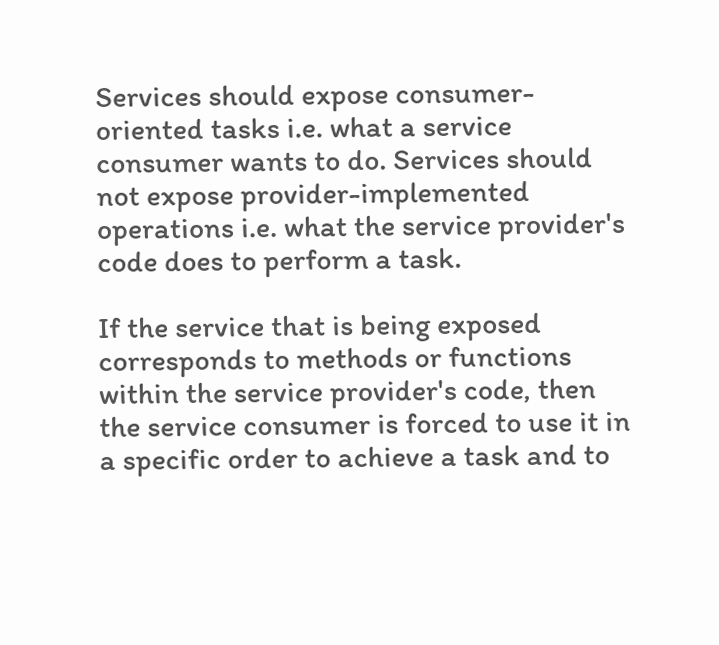Services should expose consumer-oriented tasks i.e. what a service consumer wants to do. Services should not expose provider-implemented operations i.e. what the service provider's code does to perform a task.

If the service that is being exposed corresponds to methods or functions within the service provider's code, then the service consumer is forced to use it in a specific order to achieve a task and to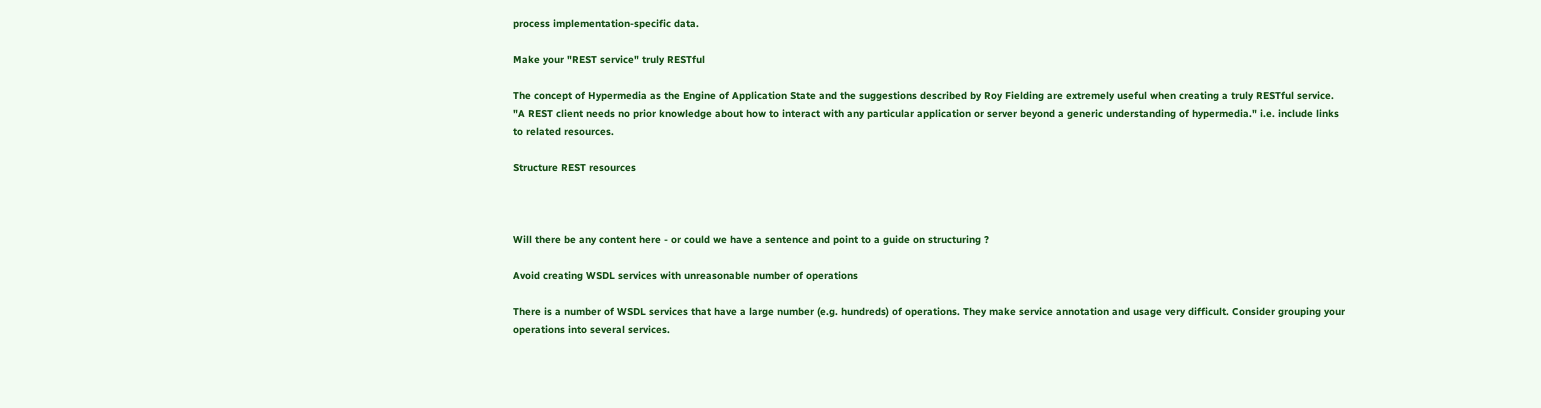process implementation-specific data.

Make your "REST service" truly RESTful

The concept of Hypermedia as the Engine of Application State and the suggestions described by Roy Fielding are extremely useful when creating a truly RESTful service. "A REST client needs no prior knowledge about how to interact with any particular application or server beyond a generic understanding of hypermedia." i.e. include links to related resources.

Structure REST resources



Will there be any content here - or could we have a sentence and point to a guide on structuring ?

Avoid creating WSDL services with unreasonable number of operations

There is a number of WSDL services that have a large number (e.g. hundreds) of operations. They make service annotation and usage very difficult. Consider grouping your operations into several services.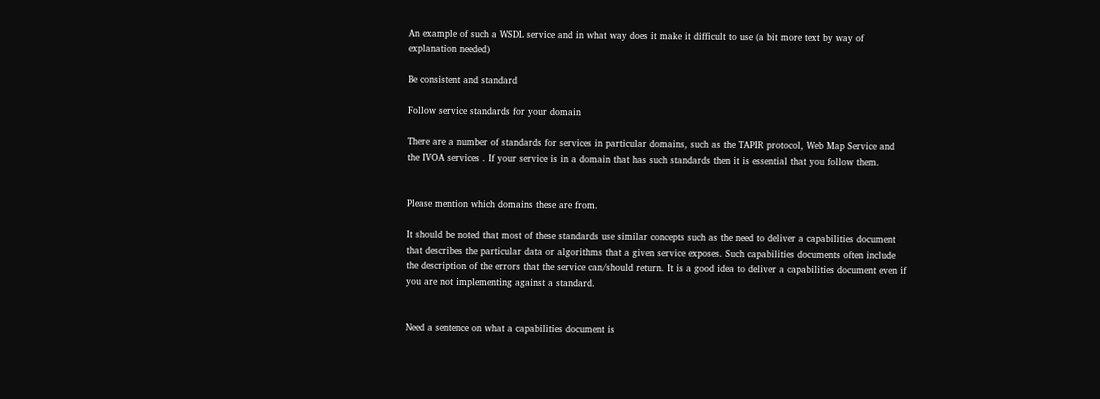An example of such a WSDL service and in what way does it make it difficult to use (a bit more text by way of explanation needed)

Be consistent and standard

Follow service standards for your domain

There are a number of standards for services in particular domains, such as the TAPIR protocol, Web Map Service and the IVOA services . If your service is in a domain that has such standards then it is essential that you follow them.


Please mention which domains these are from.

It should be noted that most of these standards use similar concepts such as the need to deliver a capabilities document that describes the particular data or algorithms that a given service exposes. Such capabilities documents often include the description of the errors that the service can/should return. It is a good idea to deliver a capabilities document even if you are not implementing against a standard.


Need a sentence on what a capabilities document is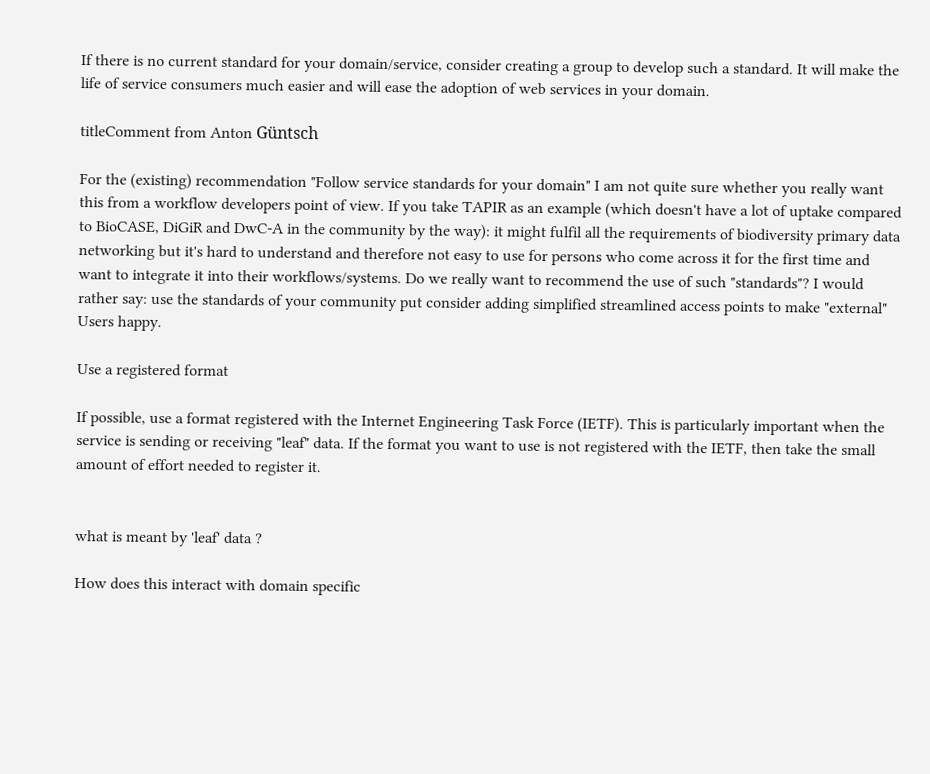If there is no current standard for your domain/service, consider creating a group to develop such a standard. It will make the life of service consumers much easier and will ease the adoption of web services in your domain.

titleComment from Anton Güntsch

For the (existing) recommendation "Follow service standards for your domain" I am not quite sure whether you really want this from a workflow developers point of view. If you take TAPIR as an example (which doesn't have a lot of uptake compared to BioCASE, DiGiR and DwC-A in the community by the way): it might fulfil all the requirements of biodiversity primary data networking but it's hard to understand and therefore not easy to use for persons who come across it for the first time and want to integrate it into their workflows/systems. Do we really want to recommend the use of such "standards"? I would rather say: use the standards of your community put consider adding simplified streamlined access points to make "external" Users happy.

Use a registered format

If possible, use a format registered with the Internet Engineering Task Force (IETF). This is particularly important when the service is sending or receiving "leaf" data. If the format you want to use is not registered with the IETF, then take the small amount of effort needed to register it.


what is meant by 'leaf' data ?

How does this interact with domain specific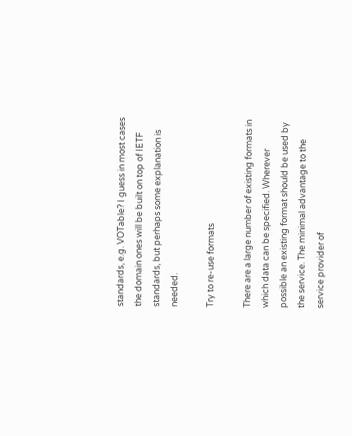standards, e.g. VOTable? I guess in most cases the domain ones will be built on top of IETF standards, but perhaps some explanation is needed.

Try to re-use formats

There are a large number of existing formats in which data can be specified. Wherever possible an existing format should be used by the service. The minimal advantage to the service provider of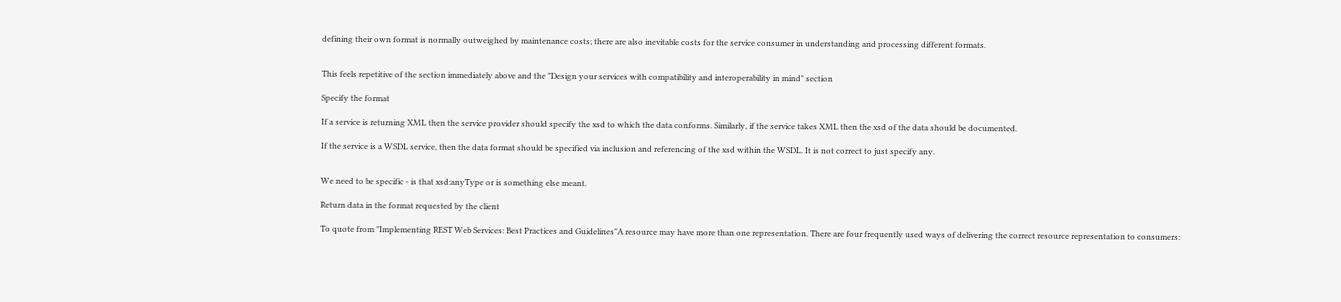defining their own format is normally outweighed by maintenance costs; there are also inevitable costs for the service consumer in understanding and processing different formats.


This feels repetitive of the section immediately above and the "Design your services with compatibility and interoperability in mind" section

Specify the format

If a service is returning XML then the service provider should specify the xsd to which the data conforms. Similarly, if the service takes XML then the xsd of the data should be documented.

If the service is a WSDL service, then the data format should be specified via inclusion and referencing of the xsd within the WSDL. It is not correct to just specify any.


We need to be specific - is that xsd:anyType or is something else meant.

Return data in the format requested by the client

To quote from "Implementing REST Web Services: Best Practices and Guidelines"A resource may have more than one representation. There are four frequently used ways of delivering the correct resource representation to consumers: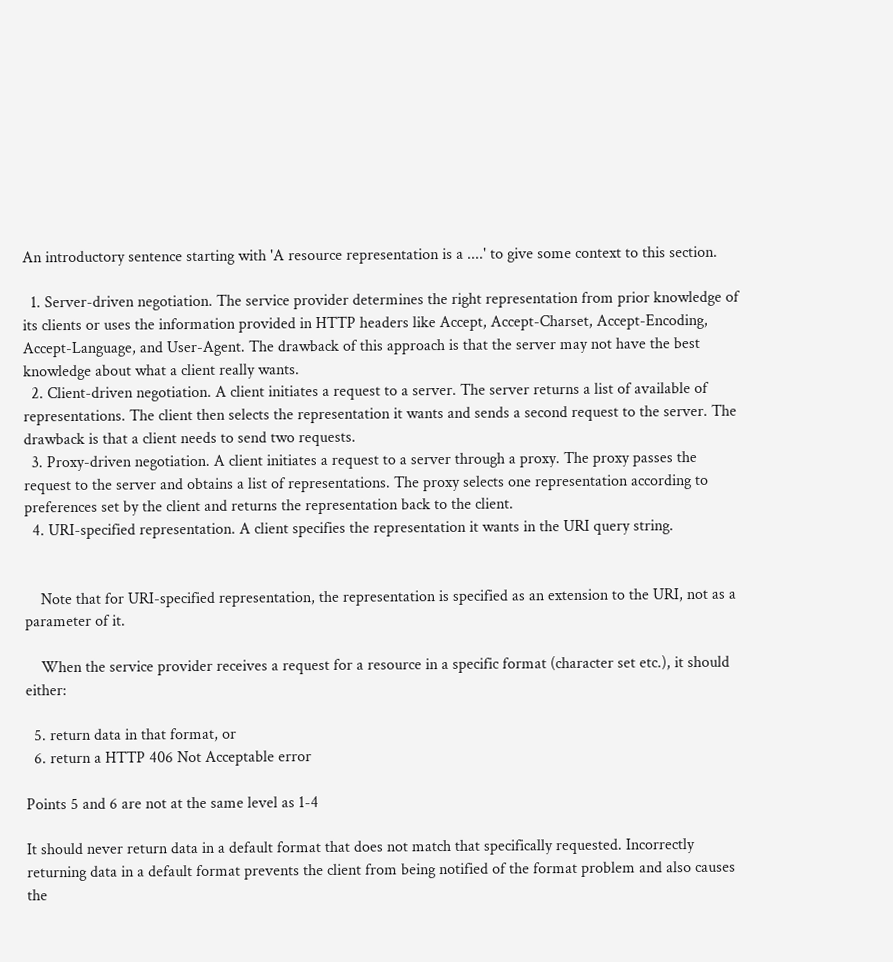An introductory sentence starting with 'A resource representation is a ....' to give some context to this section.

  1. Server-driven negotiation. The service provider determines the right representation from prior knowledge of its clients or uses the information provided in HTTP headers like Accept, Accept-Charset, Accept-Encoding, Accept-Language, and User-Agent. The drawback of this approach is that the server may not have the best knowledge about what a client really wants.
  2. Client-driven negotiation. A client initiates a request to a server. The server returns a list of available of representations. The client then selects the representation it wants and sends a second request to the server. The drawback is that a client needs to send two requests.
  3. Proxy-driven negotiation. A client initiates a request to a server through a proxy. The proxy passes the request to the server and obtains a list of representations. The proxy selects one representation according to preferences set by the client and returns the representation back to the client.
  4. URI-specified representation. A client specifies the representation it wants in the URI query string.


    Note that for URI-specified representation, the representation is specified as an extension to the URI, not as a parameter of it.

    When the service provider receives a request for a resource in a specific format (character set etc.), it should either:

  5. return data in that format, or
  6. return a HTTP 406 Not Acceptable error

Points 5 and 6 are not at the same level as 1-4

It should never return data in a default format that does not match that specifically requested. Incorrectly returning data in a default format prevents the client from being notified of the format problem and also causes the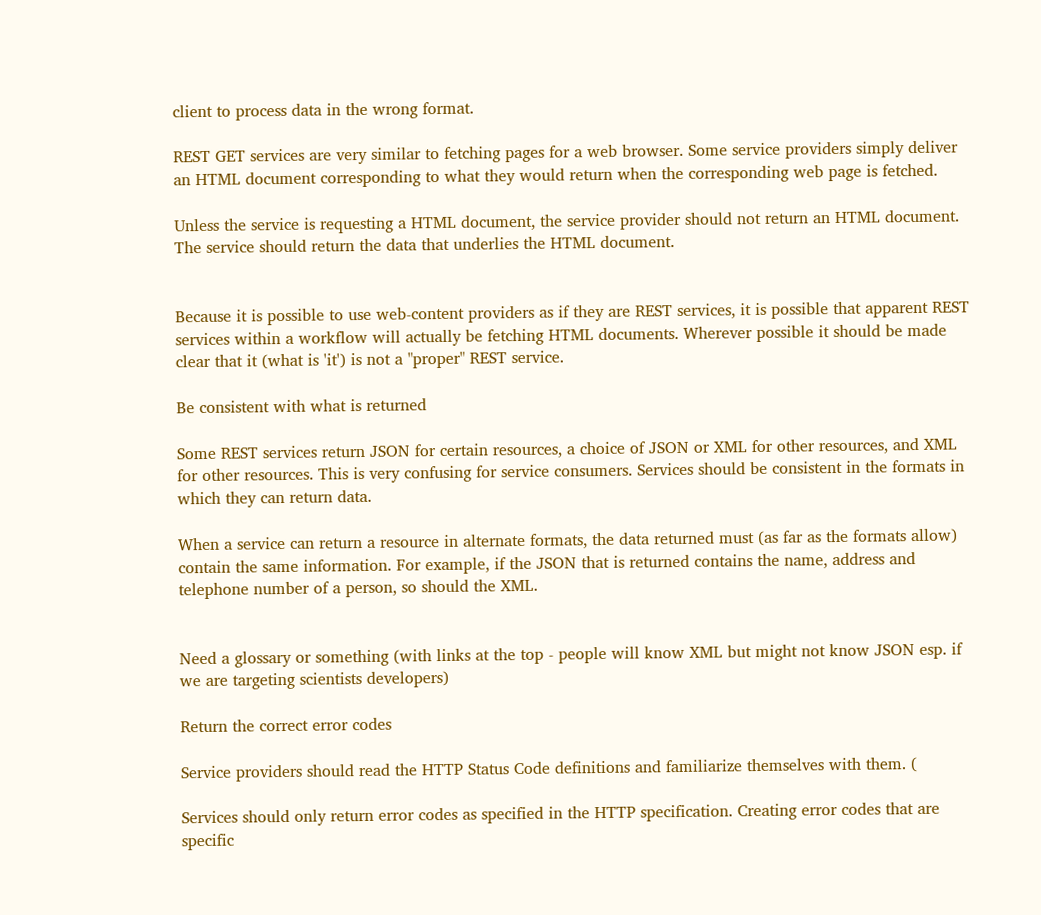client to process data in the wrong format.

REST GET services are very similar to fetching pages for a web browser. Some service providers simply deliver an HTML document corresponding to what they would return when the corresponding web page is fetched.

Unless the service is requesting a HTML document, the service provider should not return an HTML document. The service should return the data that underlies the HTML document.


Because it is possible to use web-content providers as if they are REST services, it is possible that apparent REST services within a workflow will actually be fetching HTML documents. Wherever possible it should be made clear that it (what is 'it') is not a "proper" REST service.

Be consistent with what is returned

Some REST services return JSON for certain resources, a choice of JSON or XML for other resources, and XML for other resources. This is very confusing for service consumers. Services should be consistent in the formats in which they can return data.

When a service can return a resource in alternate formats, the data returned must (as far as the formats allow) contain the same information. For example, if the JSON that is returned contains the name, address and telephone number of a person, so should the XML.


Need a glossary or something (with links at the top - people will know XML but might not know JSON esp. if we are targeting scientists developers)

Return the correct error codes

Service providers should read the HTTP Status Code definitions and familiarize themselves with them. (

Services should only return error codes as specified in the HTTP specification. Creating error codes that are specific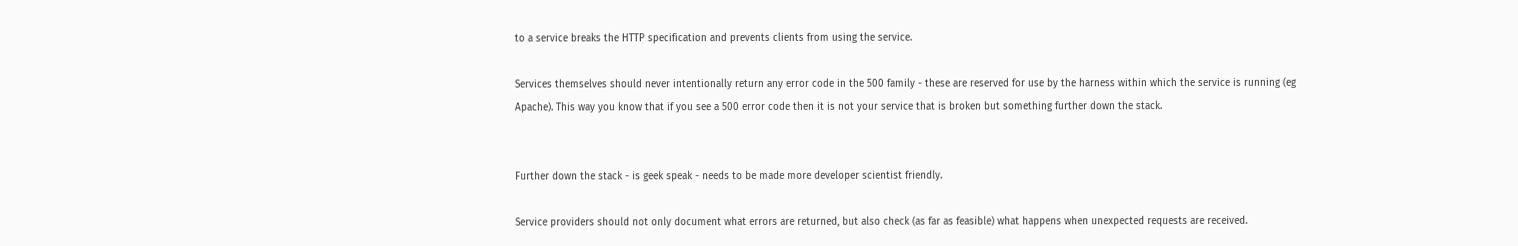to a service breaks the HTTP specification and prevents clients from using the service.

Services themselves should never intentionally return any error code in the 500 family - these are reserved for use by the harness within which the service is running (eg Apache). This way you know that if you see a 500 error code then it is not your service that is broken but something further down the stack.


Further down the stack - is geek speak - needs to be made more developer scientist friendly.

Service providers should not only document what errors are returned, but also check (as far as feasible) what happens when unexpected requests are received.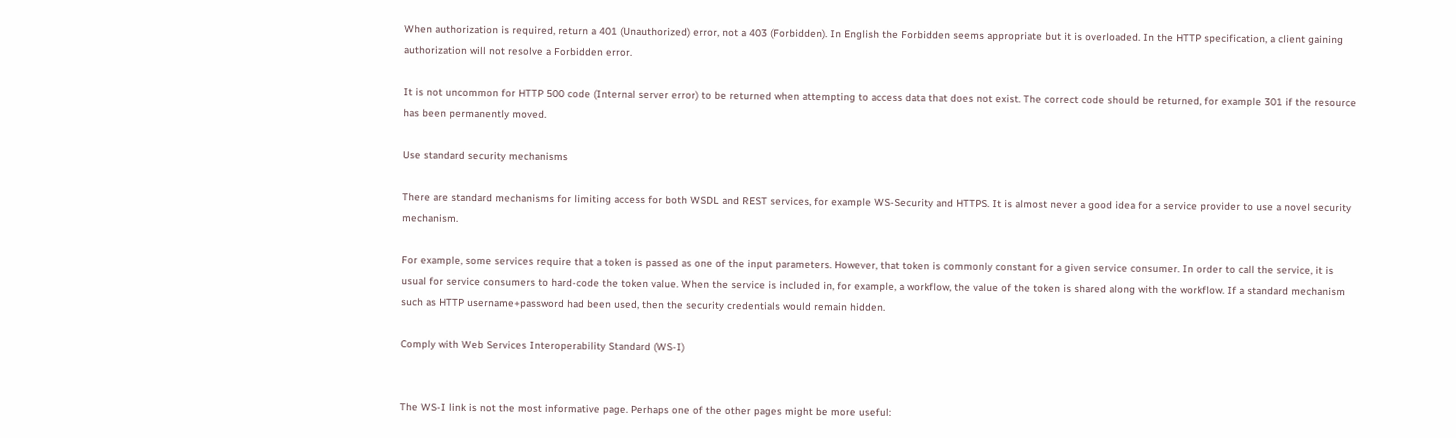When authorization is required, return a 401 (Unauthorized) error, not a 403 (Forbidden). In English the Forbidden seems appropriate but it is overloaded. In the HTTP specification, a client gaining authorization will not resolve a Forbidden error.

It is not uncommon for HTTP 500 code (Internal server error) to be returned when attempting to access data that does not exist. The correct code should be returned, for example 301 if the resource has been permanently moved.

Use standard security mechanisms

There are standard mechanisms for limiting access for both WSDL and REST services, for example WS-Security and HTTPS. It is almost never a good idea for a service provider to use a novel security mechanism.

For example, some services require that a token is passed as one of the input parameters. However, that token is commonly constant for a given service consumer. In order to call the service, it is usual for service consumers to hard-code the token value. When the service is included in, for example, a workflow, the value of the token is shared along with the workflow. If a standard mechanism such as HTTP username+password had been used, then the security credentials would remain hidden.

Comply with Web Services Interoperability Standard (WS-I)


The WS-I link is not the most informative page. Perhaps one of the other pages might be more useful: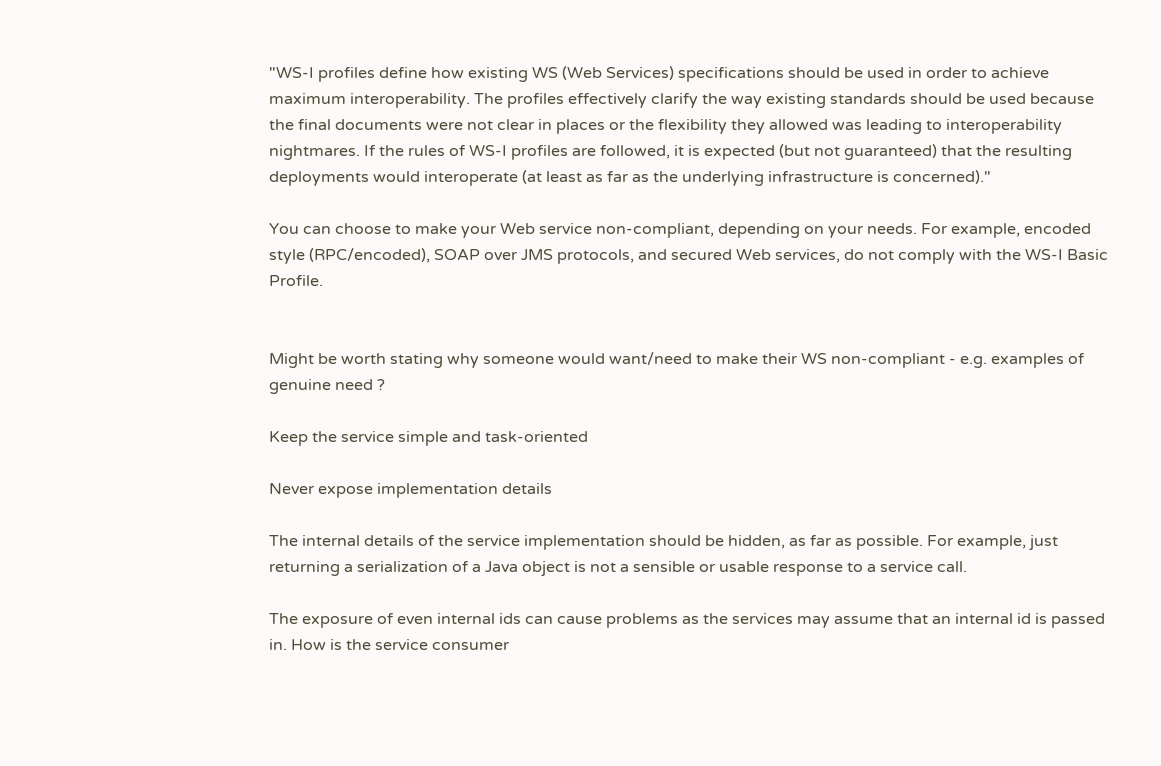"WS-I profiles define how existing WS (Web Services) specifications should be used in order to achieve maximum interoperability. The profiles effectively clarify the way existing standards should be used because the final documents were not clear in places or the flexibility they allowed was leading to interoperability nightmares. If the rules of WS-I profiles are followed, it is expected (but not guaranteed) that the resulting deployments would interoperate (at least as far as the underlying infrastructure is concerned)."

You can choose to make your Web service non-compliant, depending on your needs. For example, encoded style (RPC/encoded), SOAP over JMS protocols, and secured Web services, do not comply with the WS-I Basic Profile.


Might be worth stating why someone would want/need to make their WS non-compliant - e.g. examples of genuine need ?

Keep the service simple and task-oriented

Never expose implementation details

The internal details of the service implementation should be hidden, as far as possible. For example, just returning a serialization of a Java object is not a sensible or usable response to a service call.

The exposure of even internal ids can cause problems as the services may assume that an internal id is passed in. How is the service consumer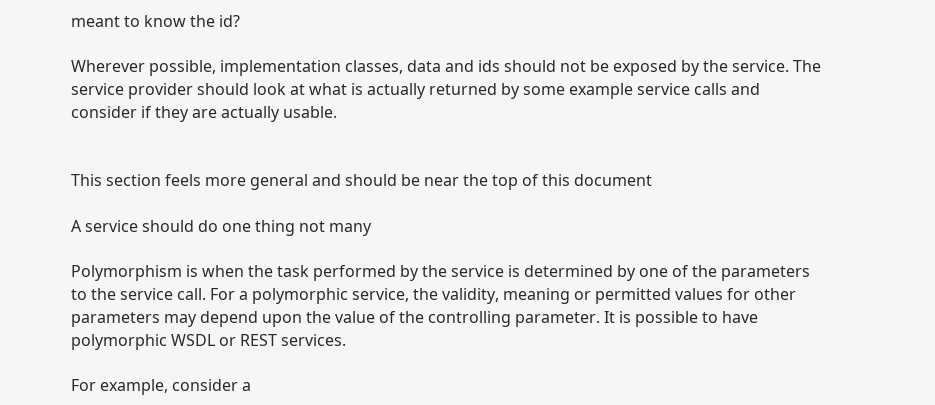meant to know the id?

Wherever possible, implementation classes, data and ids should not be exposed by the service. The service provider should look at what is actually returned by some example service calls and consider if they are actually usable.


This section feels more general and should be near the top of this document

A service should do one thing not many

Polymorphism is when the task performed by the service is determined by one of the parameters to the service call. For a polymorphic service, the validity, meaning or permitted values for other parameters may depend upon the value of the controlling parameter. It is possible to have polymorphic WSDL or REST services.

For example, consider a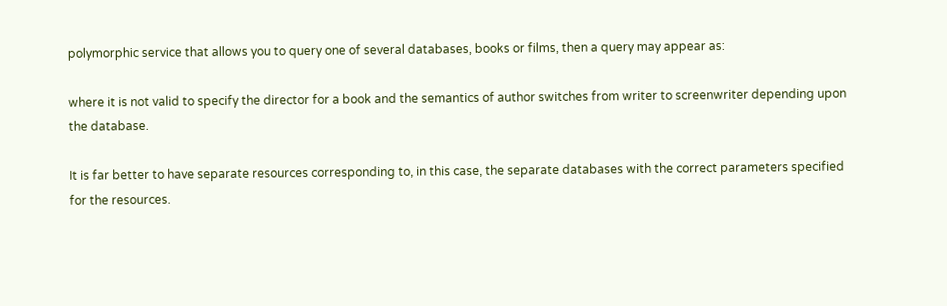polymorphic service that allows you to query one of several databases, books or films, then a query may appear as:

where it is not valid to specify the director for a book and the semantics of author switches from writer to screenwriter depending upon the database.

It is far better to have separate resources corresponding to, in this case, the separate databases with the correct parameters specified for the resources.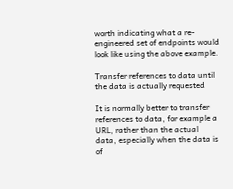worth indicating what a re-engineered set of endpoints would look like using the above example.

Transfer references to data until the data is actually requested

It is normally better to transfer references to data, for example a URL, rather than the actual data, especially when the data is of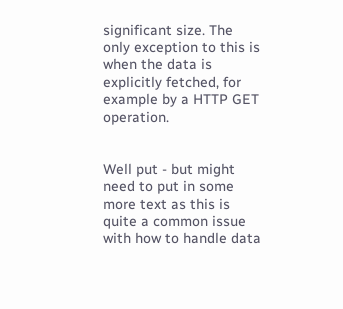significant size. The only exception to this is when the data is explicitly fetched, for example by a HTTP GET operation.


Well put - but might need to put in some more text as this is quite a common issue with how to handle data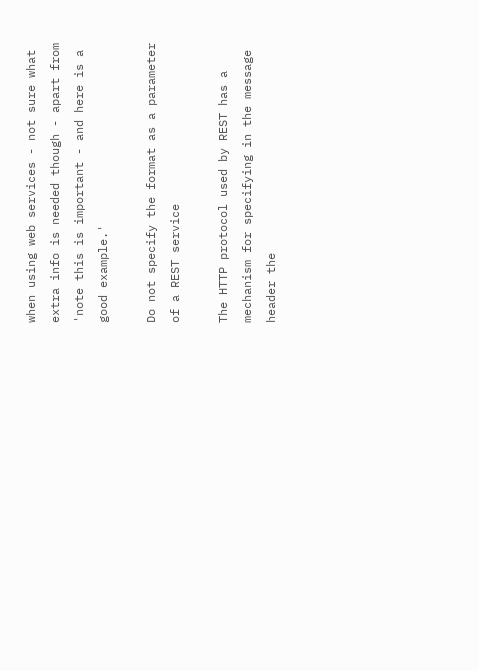when using web services - not sure what extra info is needed though - apart from 'note this is important - and here is a good example.'

Do not specify the format as a parameter of a REST service

The HTTP protocol used by REST has a mechanism for specifying in the message header the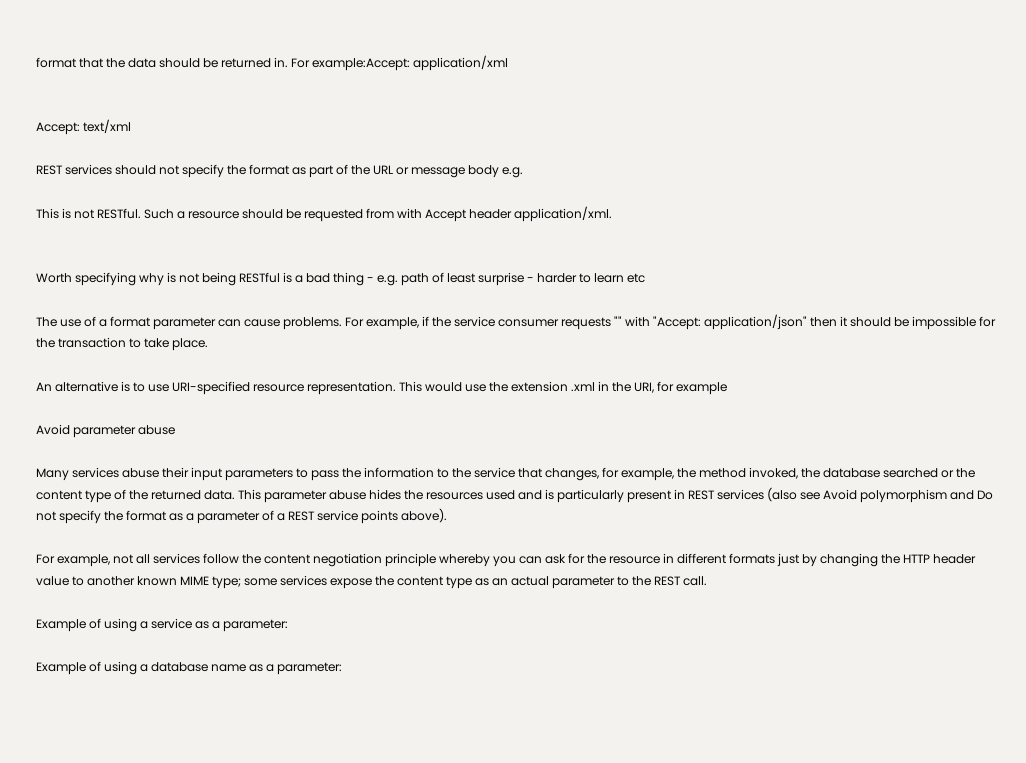format that the data should be returned in. For example:Accept: application/xml


Accept: text/xml

REST services should not specify the format as part of the URL or message body e.g.

This is not RESTful. Such a resource should be requested from with Accept header application/xml.


Worth specifying why is not being RESTful is a bad thing - e.g. path of least surprise - harder to learn etc

The use of a format parameter can cause problems. For example, if the service consumer requests "" with "Accept: application/json" then it should be impossible for the transaction to take place.

An alternative is to use URI-specified resource representation. This would use the extension .xml in the URI, for example

Avoid parameter abuse

Many services abuse their input parameters to pass the information to the service that changes, for example, the method invoked, the database searched or the content type of the returned data. This parameter abuse hides the resources used and is particularly present in REST services (also see Avoid polymorphism and Do not specify the format as a parameter of a REST service points above).

For example, not all services follow the content negotiation principle whereby you can ask for the resource in different formats just by changing the HTTP header value to another known MIME type; some services expose the content type as an actual parameter to the REST call.

Example of using a service as a parameter:

Example of using a database name as a parameter: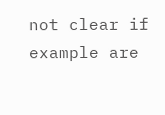not clear if example are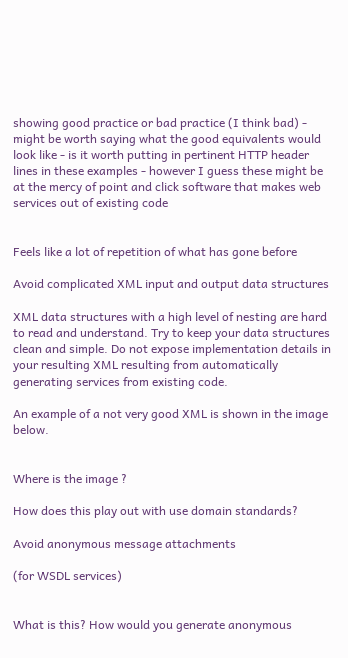showing good practice or bad practice (I think bad) - might be worth saying what the good equivalents would look like - is it worth putting in pertinent HTTP header lines in these examples - however I guess these might be at the mercy of point and click software that makes web services out of existing code


Feels like a lot of repetition of what has gone before

Avoid complicated XML input and output data structures

XML data structures with a high level of nesting are hard to read and understand. Try to keep your data structures clean and simple. Do not expose implementation details in your resulting XML resulting from automatically generating services from existing code.

An example of a not very good XML is shown in the image below.


Where is the image ?

How does this play out with use domain standards?

Avoid anonymous message attachments

(for WSDL services)


What is this? How would you generate anonymous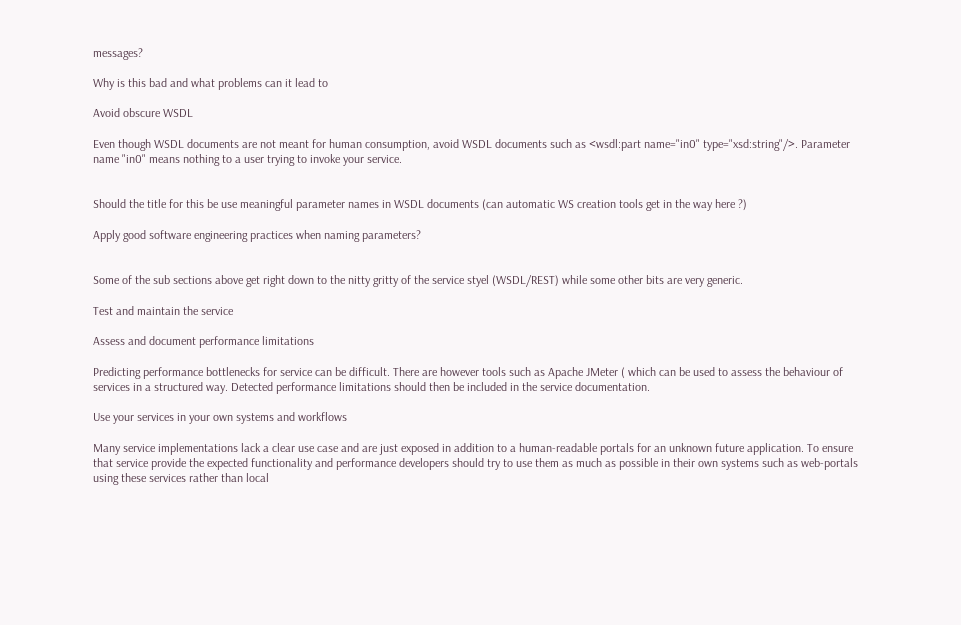messages?

Why is this bad and what problems can it lead to

Avoid obscure WSDL

Even though WSDL documents are not meant for human consumption, avoid WSDL documents such as <wsdl:part name="in0" type="xsd:string"/>. Parameter name "in0" means nothing to a user trying to invoke your service.


Should the title for this be use meaningful parameter names in WSDL documents (can automatic WS creation tools get in the way here ?)

Apply good software engineering practices when naming parameters?


Some of the sub sections above get right down to the nitty gritty of the service styel (WSDL/REST) while some other bits are very generic.

Test and maintain the service

Assess and document performance limitations

Predicting performance bottlenecks for service can be difficult. There are however tools such as Apache JMeter ( which can be used to assess the behaviour of services in a structured way. Detected performance limitations should then be included in the service documentation.

Use your services in your own systems and workflows

Many service implementations lack a clear use case and are just exposed in addition to a human-readable portals for an unknown future application. To ensure that service provide the expected functionality and performance developers should try to use them as much as possible in their own systems such as web-portals using these services rather than local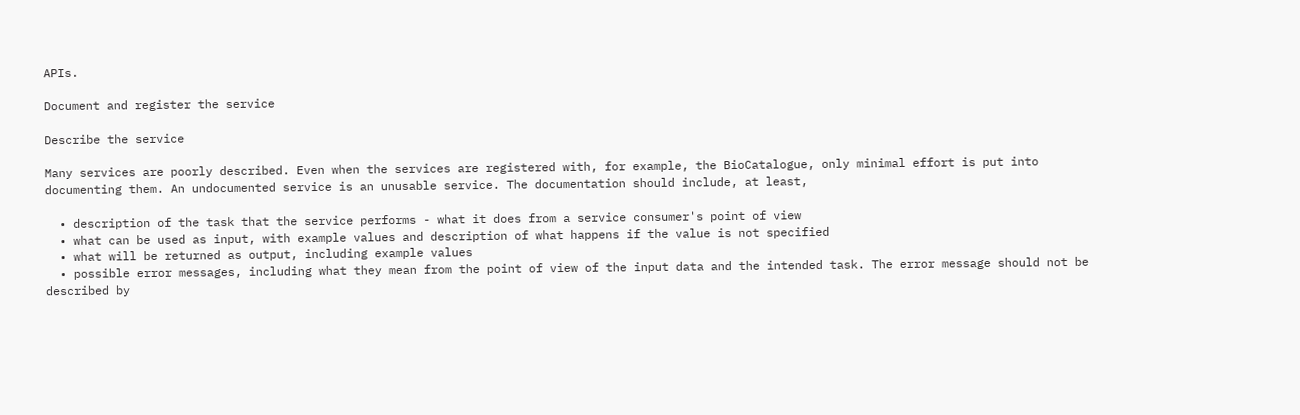APIs.

Document and register the service

Describe the service

Many services are poorly described. Even when the services are registered with, for example, the BioCatalogue, only minimal effort is put into documenting them. An undocumented service is an unusable service. The documentation should include, at least,

  • description of the task that the service performs - what it does from a service consumer's point of view
  • what can be used as input, with example values and description of what happens if the value is not specified
  • what will be returned as output, including example values
  • possible error messages, including what they mean from the point of view of the input data and the intended task. The error message should not be described by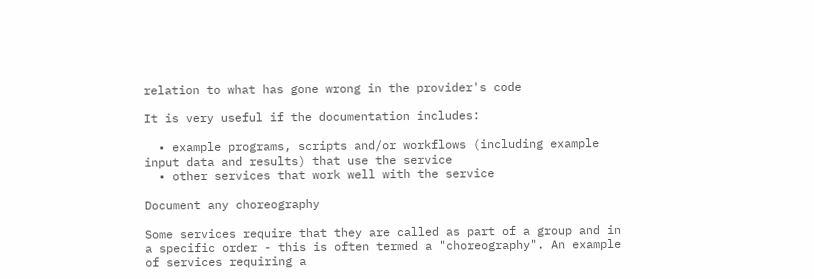relation to what has gone wrong in the provider's code

It is very useful if the documentation includes:

  • example programs, scripts and/or workflows (including example input data and results) that use the service
  • other services that work well with the service

Document any choreography

Some services require that they are called as part of a group and in a specific order - this is often termed a "choreography". An example of services requiring a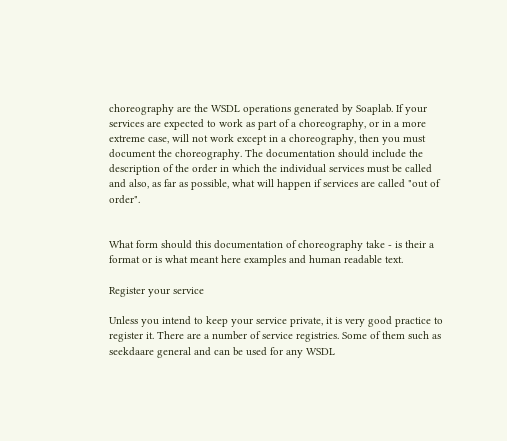choreography are the WSDL operations generated by Soaplab. If your services are expected to work as part of a choreography, or in a more extreme case, will not work except in a choreography, then you must document the choreography. The documentation should include the description of the order in which the individual services must be called and also, as far as possible, what will happen if services are called "out of order".


What form should this documentation of choreography take - is their a format or is what meant here examples and human readable text.

Register your service

Unless you intend to keep your service private, it is very good practice to register it. There are a number of service registries. Some of them such as seekdaare general and can be used for any WSDL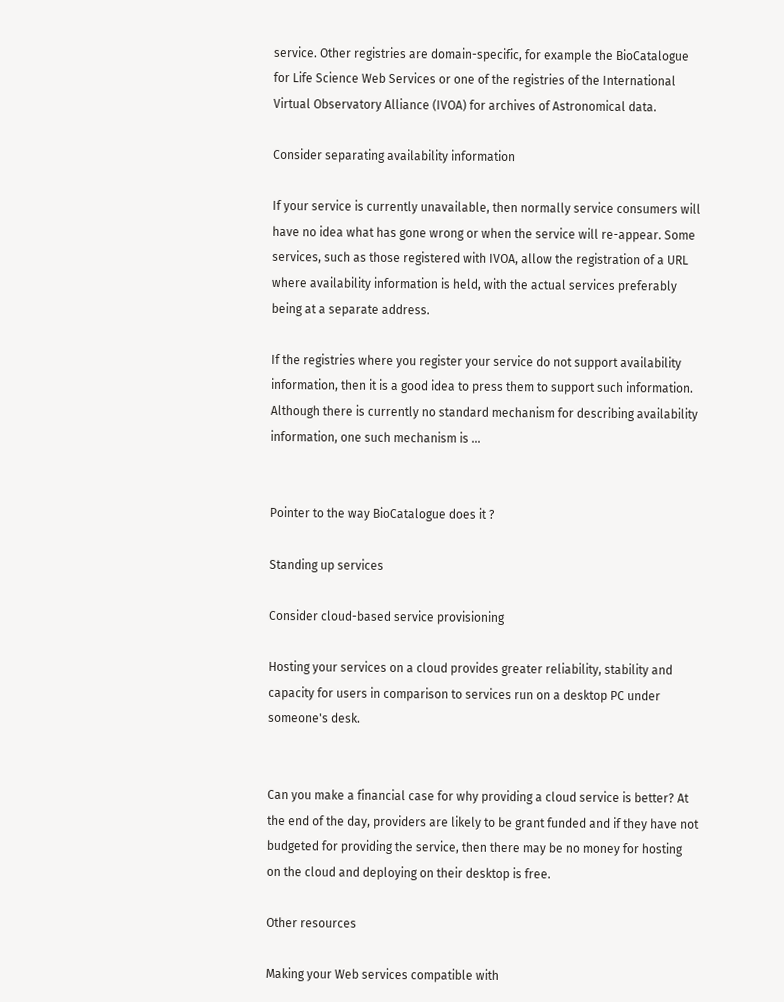service. Other registries are domain-specific, for example the BioCatalogue for Life Science Web Services or one of the registries of the International Virtual Observatory Alliance (IVOA) for archives of Astronomical data.

Consider separating availability information

If your service is currently unavailable, then normally service consumers will have no idea what has gone wrong or when the service will re-appear. Some services, such as those registered with IVOA, allow the registration of a URL where availability information is held, with the actual services preferably being at a separate address.

If the registries where you register your service do not support availability information, then it is a good idea to press them to support such information. Although there is currently no standard mechanism for describing availability information, one such mechanism is ...


Pointer to the way BioCatalogue does it ?

Standing up services

Consider cloud-based service provisioning

Hosting your services on a cloud provides greater reliability, stability and capacity for users in comparison to services run on a desktop PC under someone's desk.


Can you make a financial case for why providing a cloud service is better? At the end of the day, providers are likely to be grant funded and if they have not budgeted for providing the service, then there may be no money for hosting on the cloud and deploying on their desktop is free.

Other resources

Making your Web services compatible with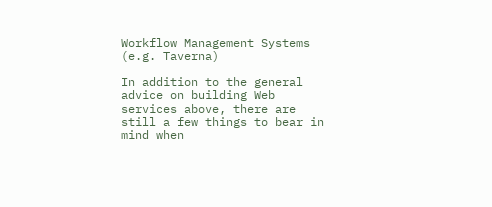Workflow Management Systems (e.g. Taverna)

In addition to the general advice on building Web services above, there are still a few things to bear in mind when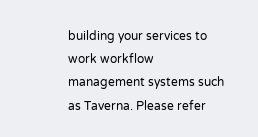building your services to work workflow management systems such as Taverna. Please refer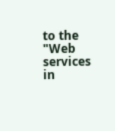to the "Web services in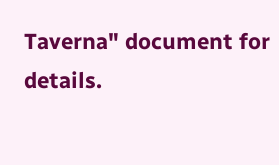Taverna" document for details.